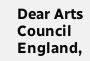Dear Arts Council England,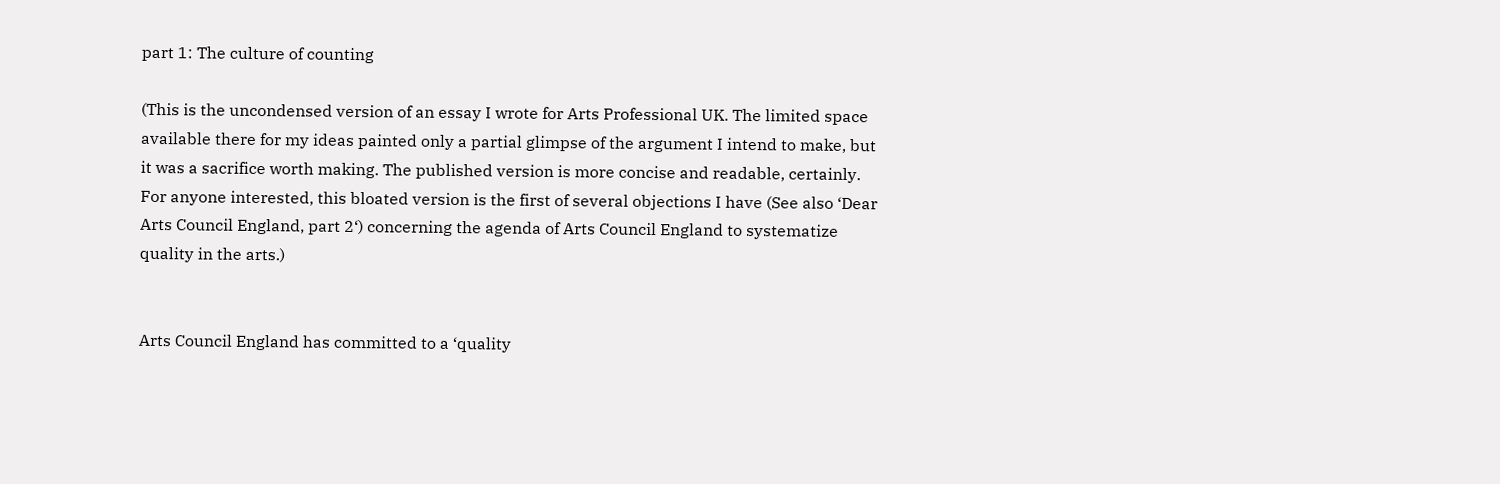part 1: The culture of counting

(This is the uncondensed version of an essay I wrote for Arts Professional UK. The limited space available there for my ideas painted only a partial glimpse of the argument I intend to make, but it was a sacrifice worth making. The published version is more concise and readable, certainly. For anyone interested, this bloated version is the first of several objections I have (See also ‘Dear Arts Council England, part 2‘) concerning the agenda of Arts Council England to systematize quality in the arts.)


Arts Council England has committed to a ‘quality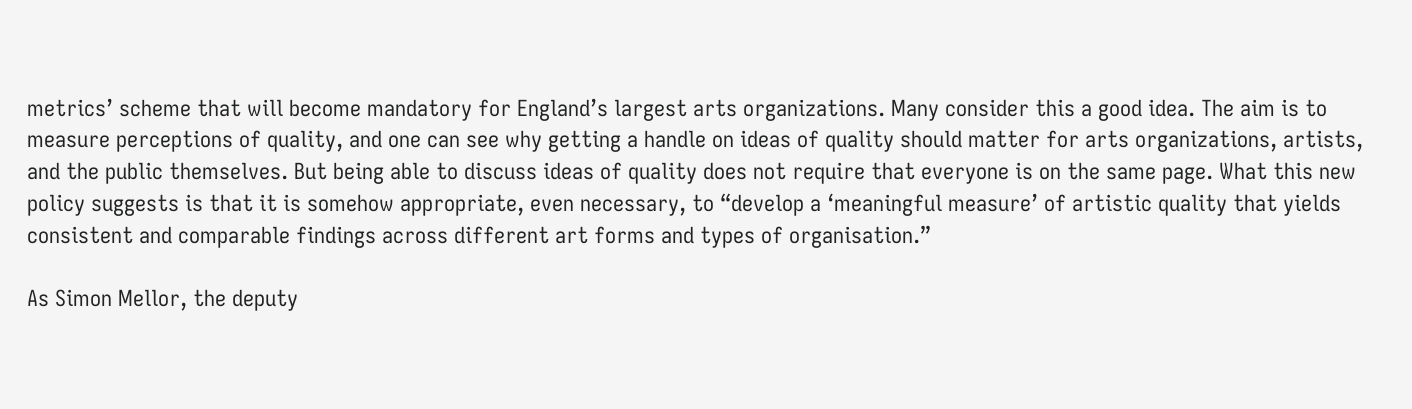metrics’ scheme that will become mandatory for England’s largest arts organizations. Many consider this a good idea. The aim is to measure perceptions of quality, and one can see why getting a handle on ideas of quality should matter for arts organizations, artists, and the public themselves. But being able to discuss ideas of quality does not require that everyone is on the same page. What this new policy suggests is that it is somehow appropriate, even necessary, to “develop a ‘meaningful measure’ of artistic quality that yields consistent and comparable findings across different art forms and types of organisation.”

As Simon Mellor, the deputy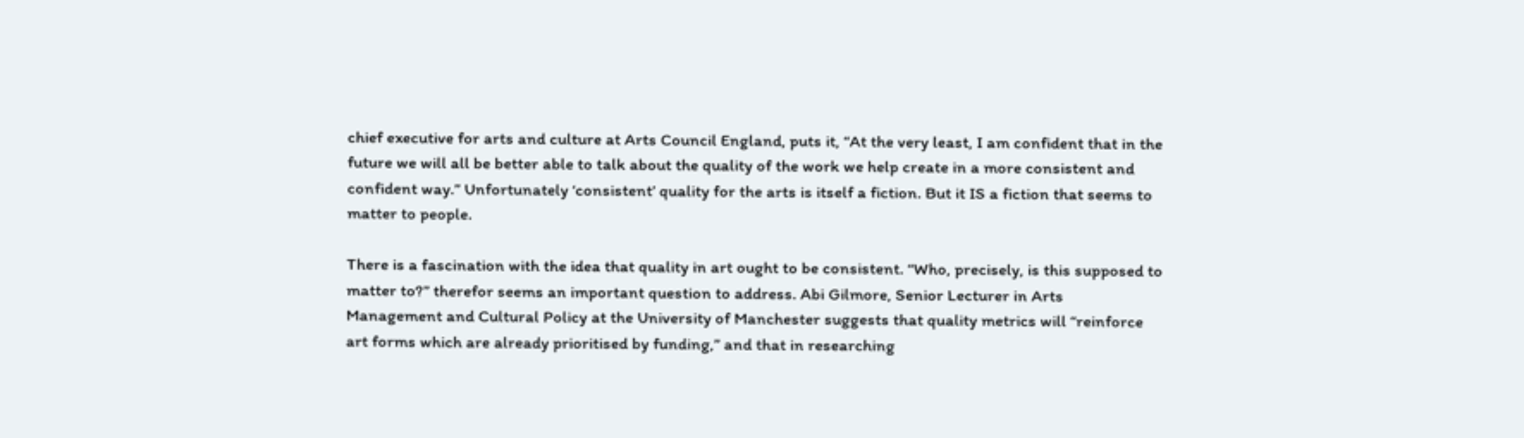chief executive for arts and culture at Arts Council England, puts it, “At the very least, I am confident that in the future we will all be better able to talk about the quality of the work we help create in a more consistent and confident way.” Unfortunately ‘consistent’ quality for the arts is itself a fiction. But it IS a fiction that seems to matter to people.

There is a fascination with the idea that quality in art ought to be consistent. “Who, precisely, is this supposed to matter to?” therefor seems an important question to address. Abi Gilmore, Senior Lecturer in Arts Management and Cultural Policy at the University of Manchester suggests that quality metrics will “reinforce art forms which are already prioritised by funding,” and that in researching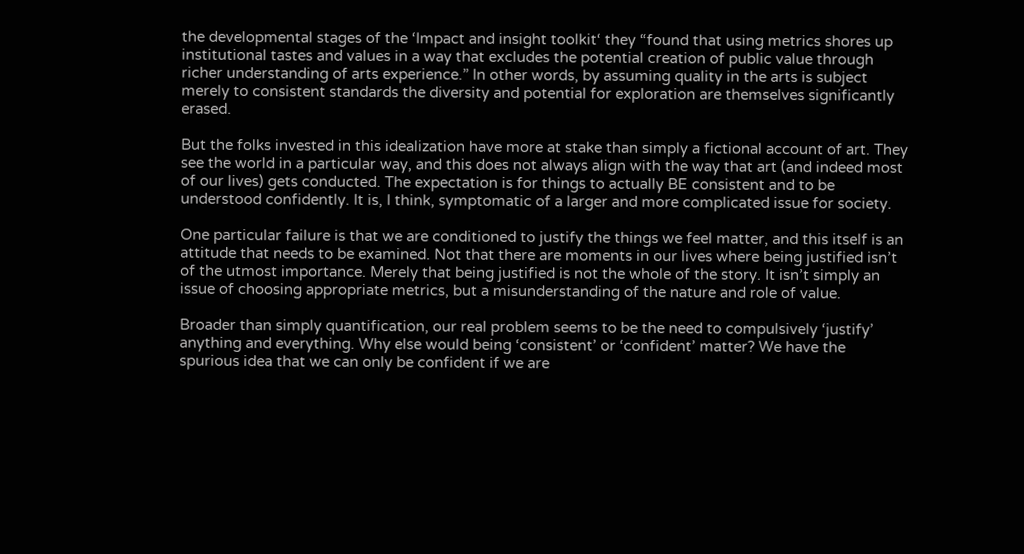the developmental stages of the ‘Impact and insight toolkit‘ they “found that using metrics shores up institutional tastes and values in a way that excludes the potential creation of public value through richer understanding of arts experience.” In other words, by assuming quality in the arts is subject merely to consistent standards the diversity and potential for exploration are themselves significantly erased.

But the folks invested in this idealization have more at stake than simply a fictional account of art. They see the world in a particular way, and this does not always align with the way that art (and indeed most of our lives) gets conducted. The expectation is for things to actually BE consistent and to be understood confidently. It is, I think, symptomatic of a larger and more complicated issue for society.

One particular failure is that we are conditioned to justify the things we feel matter, and this itself is an attitude that needs to be examined. Not that there are moments in our lives where being justified isn’t of the utmost importance. Merely that being justified is not the whole of the story. It isn’t simply an issue of choosing appropriate metrics, but a misunderstanding of the nature and role of value.

Broader than simply quantification, our real problem seems to be the need to compulsively ‘justify’ anything and everything. Why else would being ‘consistent’ or ‘confident’ matter? We have the spurious idea that we can only be confident if we are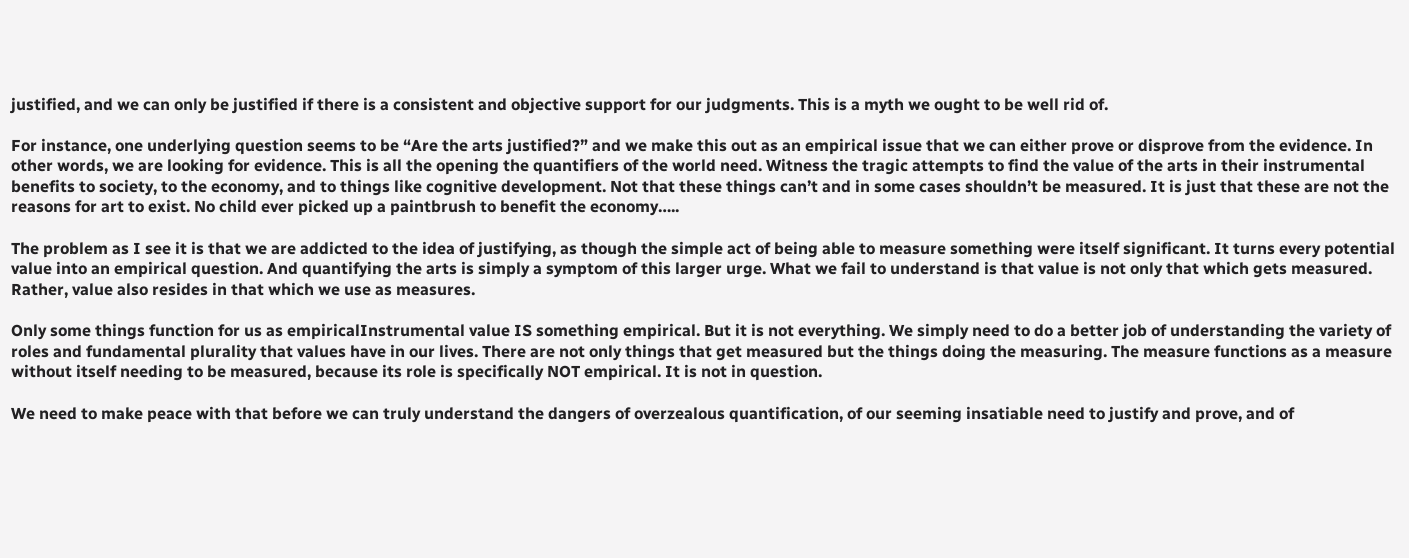justified, and we can only be justified if there is a consistent and objective support for our judgments. This is a myth we ought to be well rid of.

For instance, one underlying question seems to be “Are the arts justified?” and we make this out as an empirical issue that we can either prove or disprove from the evidence. In other words, we are looking for evidence. This is all the opening the quantifiers of the world need. Witness the tragic attempts to find the value of the arts in their instrumental benefits to society, to the economy, and to things like cognitive development. Not that these things can’t and in some cases shouldn’t be measured. It is just that these are not the reasons for art to exist. No child ever picked up a paintbrush to benefit the economy…..

The problem as I see it is that we are addicted to the idea of justifying, as though the simple act of being able to measure something were itself significant. It turns every potential value into an empirical question. And quantifying the arts is simply a symptom of this larger urge. What we fail to understand is that value is not only that which gets measured. Rather, value also resides in that which we use as measures.

Only some things function for us as empiricalInstrumental value IS something empirical. But it is not everything. We simply need to do a better job of understanding the variety of roles and fundamental plurality that values have in our lives. There are not only things that get measured but the things doing the measuring. The measure functions as a measure without itself needing to be measured, because its role is specifically NOT empirical. It is not in question.

We need to make peace with that before we can truly understand the dangers of overzealous quantification, of our seeming insatiable need to justify and prove, and of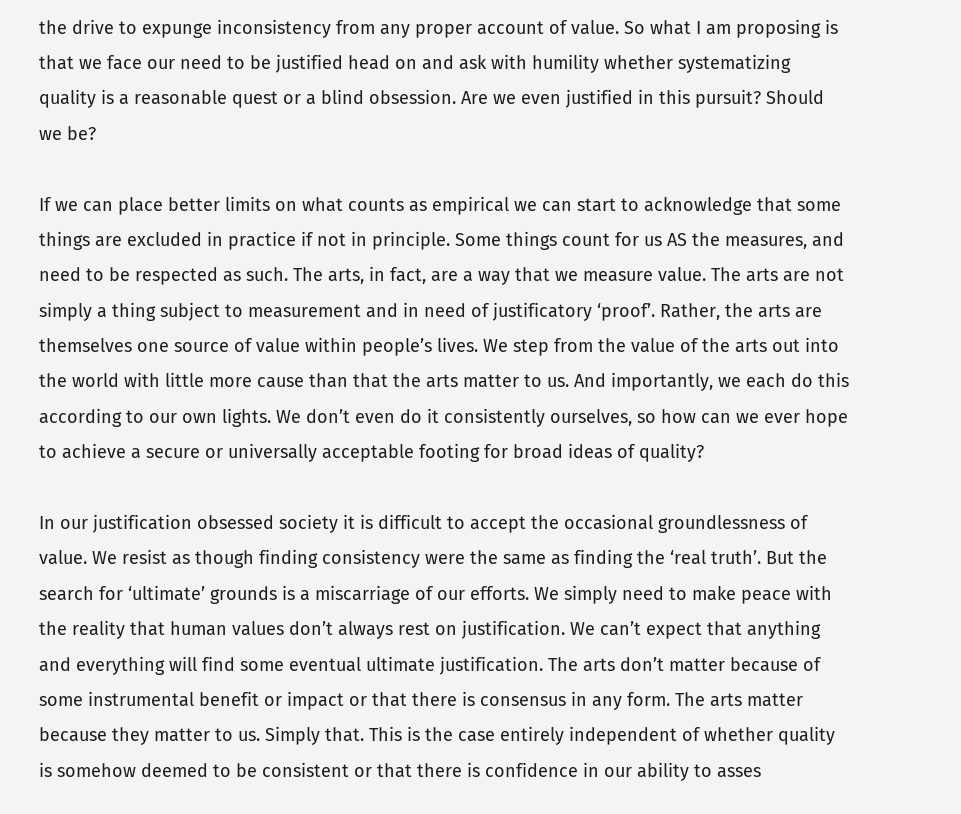the drive to expunge inconsistency from any proper account of value. So what I am proposing is that we face our need to be justified head on and ask with humility whether systematizing quality is a reasonable quest or a blind obsession. Are we even justified in this pursuit? Should we be?

If we can place better limits on what counts as empirical we can start to acknowledge that some things are excluded in practice if not in principle. Some things count for us AS the measures, and need to be respected as such. The arts, in fact, are a way that we measure value. The arts are not simply a thing subject to measurement and in need of justificatory ‘proof’. Rather, the arts are themselves one source of value within people’s lives. We step from the value of the arts out into the world with little more cause than that the arts matter to us. And importantly, we each do this according to our own lights. We don’t even do it consistently ourselves, so how can we ever hope to achieve a secure or universally acceptable footing for broad ideas of quality?

In our justification obsessed society it is difficult to accept the occasional groundlessness of value. We resist as though finding consistency were the same as finding the ‘real truth’. But the search for ‘ultimate’ grounds is a miscarriage of our efforts. We simply need to make peace with the reality that human values don’t always rest on justification. We can’t expect that anything and everything will find some eventual ultimate justification. The arts don’t matter because of some instrumental benefit or impact or that there is consensus in any form. The arts matter because they matter to us. Simply that. This is the case entirely independent of whether quality is somehow deemed to be consistent or that there is confidence in our ability to asses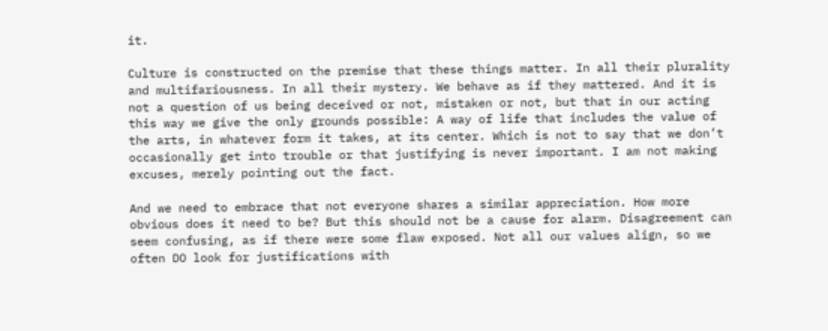it.

Culture is constructed on the premise that these things matter. In all their plurality and multifariousness. In all their mystery. We behave as if they mattered. And it is not a question of us being deceived or not, mistaken or not, but that in our acting this way we give the only grounds possible: A way of life that includes the value of the arts, in whatever form it takes, at its center. Which is not to say that we don’t occasionally get into trouble or that justifying is never important. I am not making excuses, merely pointing out the fact.

And we need to embrace that not everyone shares a similar appreciation. How more obvious does it need to be? But this should not be a cause for alarm. Disagreement can seem confusing, as if there were some flaw exposed. Not all our values align, so we often DO look for justifications with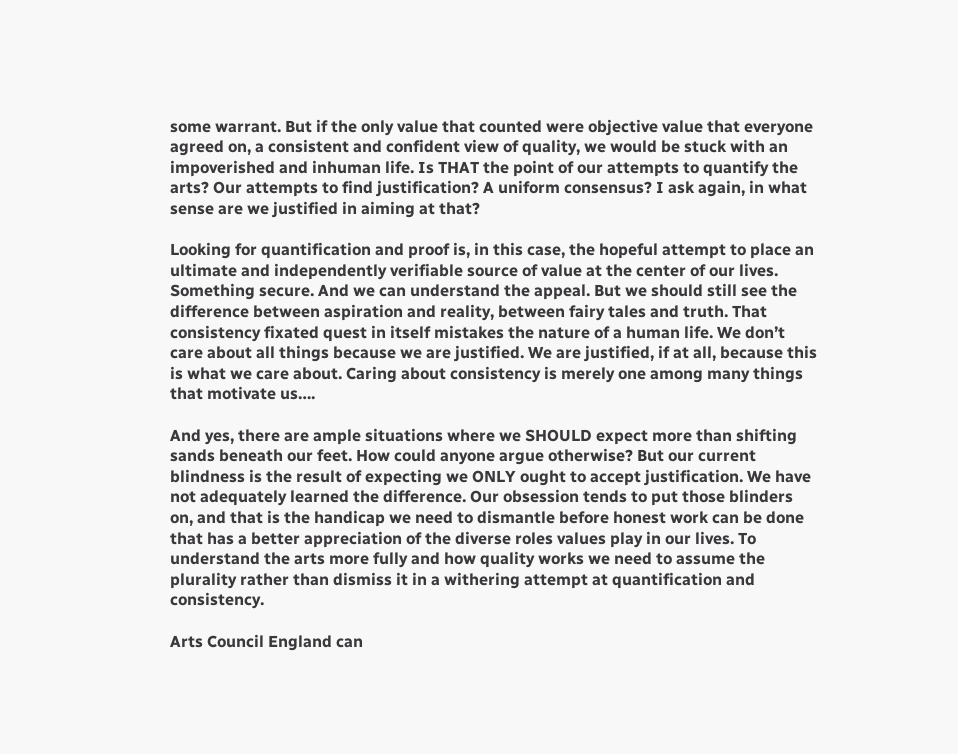some warrant. But if the only value that counted were objective value that everyone agreed on, a consistent and confident view of quality, we would be stuck with an impoverished and inhuman life. Is THAT the point of our attempts to quantify the arts? Our attempts to find justification? A uniform consensus? I ask again, in what sense are we justified in aiming at that?

Looking for quantification and proof is, in this case, the hopeful attempt to place an ultimate and independently verifiable source of value at the center of our lives. Something secure. And we can understand the appeal. But we should still see the difference between aspiration and reality, between fairy tales and truth. That consistency fixated quest in itself mistakes the nature of a human life. We don’t care about all things because we are justified. We are justified, if at all, because this is what we care about. Caring about consistency is merely one among many things that motivate us….

And yes, there are ample situations where we SHOULD expect more than shifting sands beneath our feet. How could anyone argue otherwise? But our current blindness is the result of expecting we ONLY ought to accept justification. We have not adequately learned the difference. Our obsession tends to put those blinders on, and that is the handicap we need to dismantle before honest work can be done that has a better appreciation of the diverse roles values play in our lives. To understand the arts more fully and how quality works we need to assume the plurality rather than dismiss it in a withering attempt at quantification and consistency.

Arts Council England can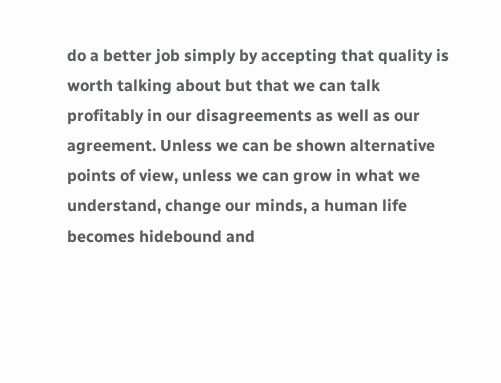do a better job simply by accepting that quality is worth talking about but that we can talk profitably in our disagreements as well as our agreement. Unless we can be shown alternative points of view, unless we can grow in what we understand, change our minds, a human life becomes hidebound and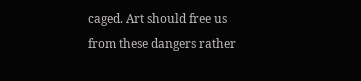caged. Art should free us from these dangers rather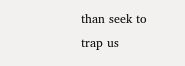than seek to trap us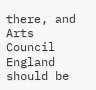there, and Arts Council England should be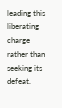leading this liberating charge rather than seeking its defeat.